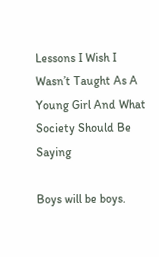Lessons I Wish I Wasn’t Taught As A Young Girl And What Society Should Be Saying

Boys will be boys.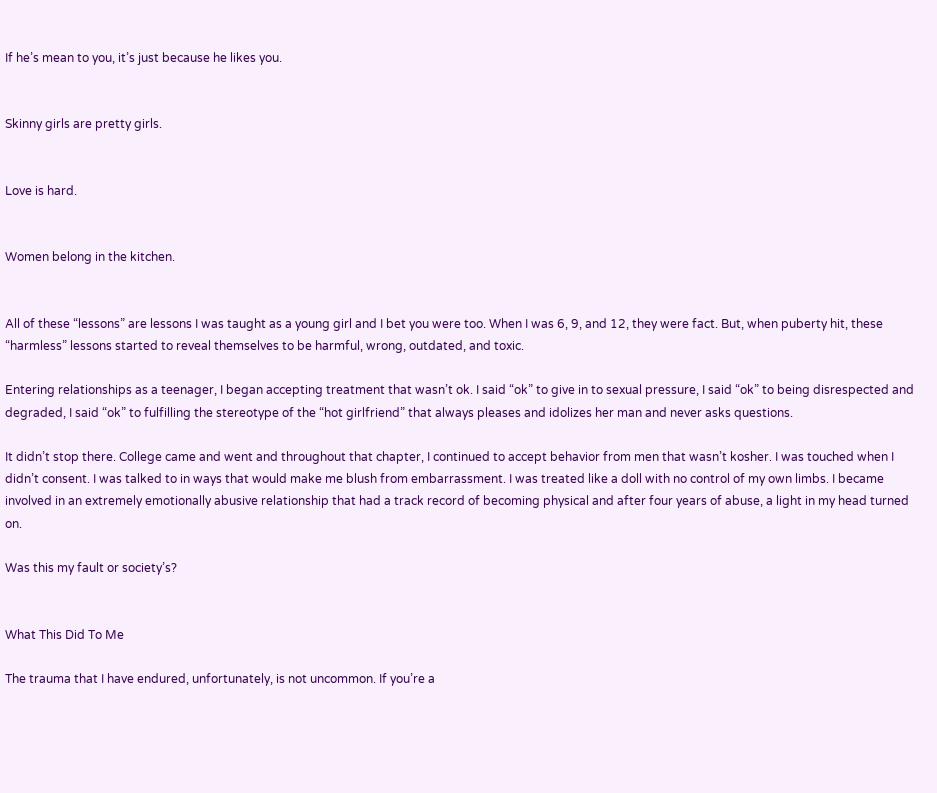If he’s mean to you, it’s just because he likes you.


Skinny girls are pretty girls.


Love is hard.


Women belong in the kitchen.


All of these “lessons” are lessons I was taught as a young girl and I bet you were too. When I was 6, 9, and 12, they were fact. But, when puberty hit, these “harmless” lessons started to reveal themselves to be harmful, wrong, outdated, and toxic.

Entering relationships as a teenager, I began accepting treatment that wasn’t ok. I said “ok” to give in to sexual pressure, I said “ok” to being disrespected and degraded, I said “ok” to fulfilling the stereotype of the “hot girlfriend” that always pleases and idolizes her man and never asks questions.

It didn’t stop there. College came and went and throughout that chapter, I continued to accept behavior from men that wasn’t kosher. I was touched when I didn’t consent. I was talked to in ways that would make me blush from embarrassment. I was treated like a doll with no control of my own limbs. I became involved in an extremely emotionally abusive relationship that had a track record of becoming physical and after four years of abuse, a light in my head turned on.

Was this my fault or society’s?


What This Did To Me

The trauma that I have endured, unfortunately, is not uncommon. If you’re a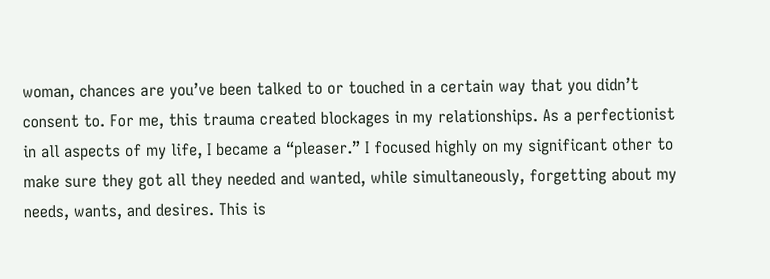woman, chances are you’ve been talked to or touched in a certain way that you didn’t consent to. For me, this trauma created blockages in my relationships. As a perfectionist in all aspects of my life, I became a “pleaser.” I focused highly on my significant other to make sure they got all they needed and wanted, while simultaneously, forgetting about my needs, wants, and desires. This is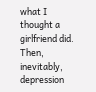what I thought a girlfriend did. Then, inevitably, depression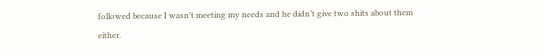followed because I wasn’t meeting my needs and he didn’t give two shits about them either.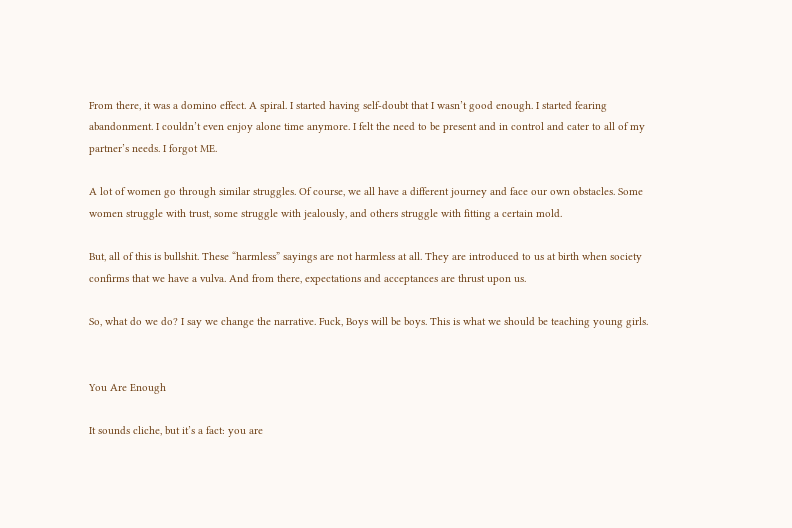From there, it was a domino effect. A spiral. I started having self-doubt that I wasn’t good enough. I started fearing abandonment. I couldn’t even enjoy alone time anymore. I felt the need to be present and in control and cater to all of my partner’s needs. I forgot ME.

A lot of women go through similar struggles. Of course, we all have a different journey and face our own obstacles. Some women struggle with trust, some struggle with jealously, and others struggle with fitting a certain mold.

But, all of this is bullshit. These “harmless” sayings are not harmless at all. They are introduced to us at birth when society confirms that we have a vulva. And from there, expectations and acceptances are thrust upon us.

So, what do we do? I say we change the narrative. Fuck, Boys will be boys. This is what we should be teaching young girls.


You Are Enough

It sounds cliche, but it’s a fact: you are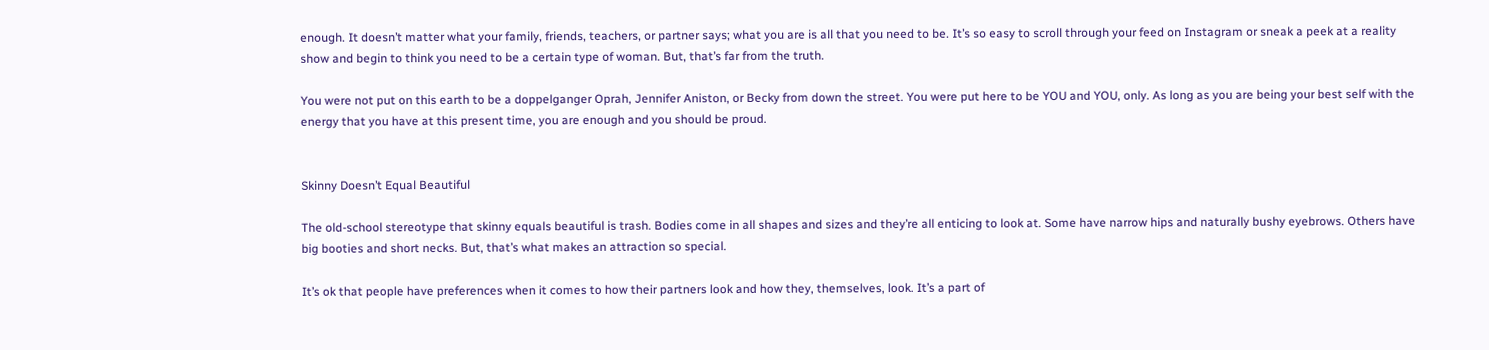enough. It doesn’t matter what your family, friends, teachers, or partner says; what you are is all that you need to be. It’s so easy to scroll through your feed on Instagram or sneak a peek at a reality show and begin to think you need to be a certain type of woman. But, that’s far from the truth.

You were not put on this earth to be a doppelganger Oprah, Jennifer Aniston, or Becky from down the street. You were put here to be YOU and YOU, only. As long as you are being your best self with the energy that you have at this present time, you are enough and you should be proud.


Skinny Doesn’t Equal Beautiful

The old-school stereotype that skinny equals beautiful is trash. Bodies come in all shapes and sizes and they’re all enticing to look at. Some have narrow hips and naturally bushy eyebrows. Others have big booties and short necks. But, that’s what makes an attraction so special.

It’s ok that people have preferences when it comes to how their partners look and how they, themselves, look. It’s a part of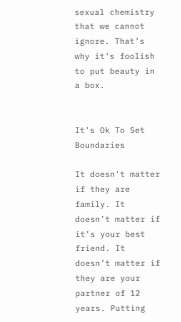sexual chemistry that we cannot ignore. That’s why it’s foolish to put beauty in a box.


It’s Ok To Set Boundaries

It doesn’t matter if they are family. It doesn’t matter if it’s your best friend. It doesn’t matter if they are your partner of 12 years. Putting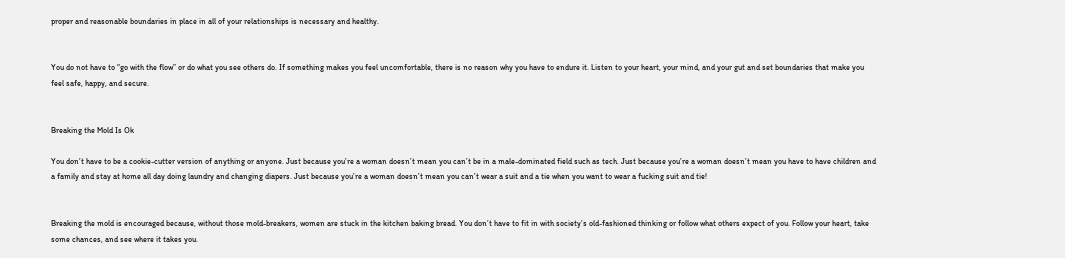proper and reasonable boundaries in place in all of your relationships is necessary and healthy.


You do not have to “go with the flow” or do what you see others do. If something makes you feel uncomfortable, there is no reason why you have to endure it. Listen to your heart, your mind, and your gut and set boundaries that make you feel safe, happy, and secure.


Breaking the Mold Is Ok

You don’t have to be a cookie-cutter version of anything or anyone. Just because you’re a woman doesn’t mean you can’t be in a male-dominated field such as tech. Just because you’re a woman doesn’t mean you have to have children and a family and stay at home all day doing laundry and changing diapers. Just because you’re a woman doesn’t mean you can’t wear a suit and a tie when you want to wear a fucking suit and tie!


Breaking the mold is encouraged because, without those mold-breakers, women are stuck in the kitchen baking bread. You don’t have to fit in with society’s old-fashioned thinking or follow what others expect of you. Follow your heart, take some chances, and see where it takes you.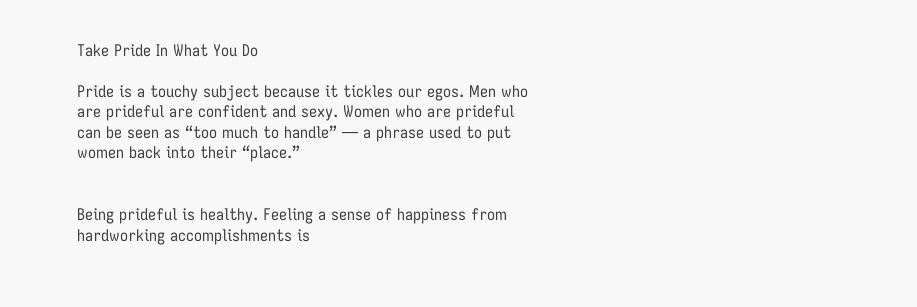Take Pride In What You Do

Pride is a touchy subject because it tickles our egos. Men who are prideful are confident and sexy. Women who are prideful can be seen as “too much to handle” — a phrase used to put women back into their “place.”


Being prideful is healthy. Feeling a sense of happiness from hardworking accomplishments is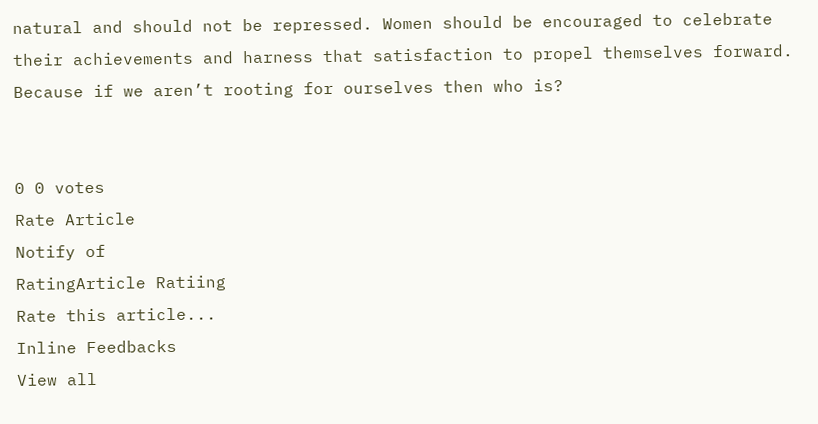natural and should not be repressed. Women should be encouraged to celebrate their achievements and harness that satisfaction to propel themselves forward. Because if we aren’t rooting for ourselves then who is?


0 0 votes
Rate Article
Notify of
RatingArticle Ratiing
Rate this article...
Inline Feedbacks
View all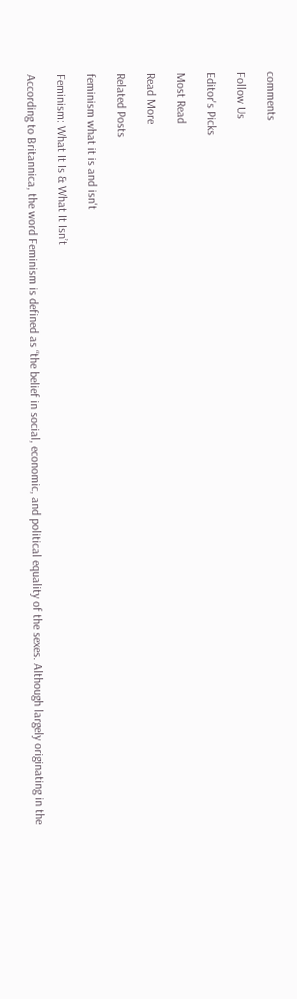comments

Follow Us

Editor's Picks

Most Read

Read More

Related Posts

feminism what it is and isn't

Feminism: What It Is & What It Isn’t

According to Britannica, the word Feminism is defined as “the belief in social, economic, and political equality of the sexes. Although largely originating in the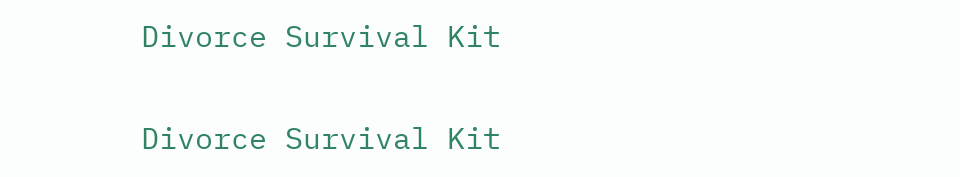Divorce Survival Kit

Divorce Survival Kit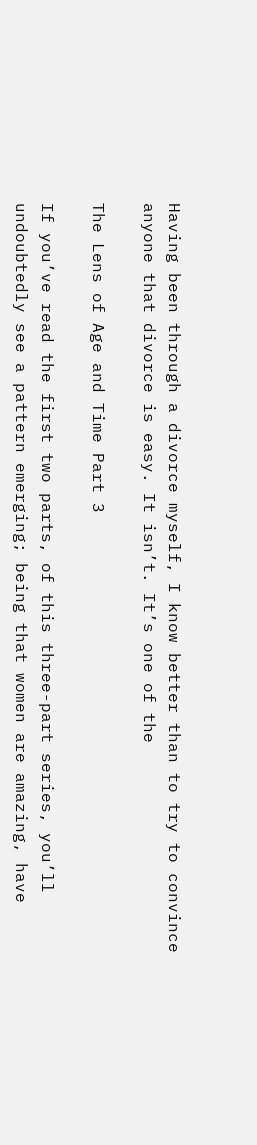Having been through a divorce myself, I know better than to try to convince anyone that divorce is easy. It isn’t. It’s one of the

The Lens of Age and Time Part 3

If you’ve read the first two parts, of this three-part series, you’ll undoubtedly see a pattern emerging; being that women are amazing, have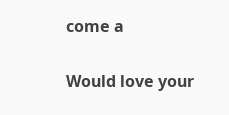come a

Would love your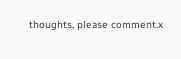thoughts, please comment.x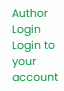Author Login
Login to your account